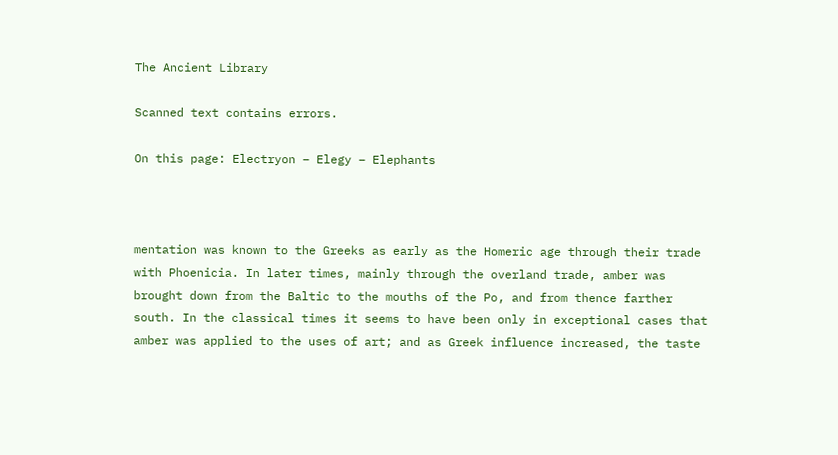The Ancient Library

Scanned text contains errors.

On this page: Electryon – Elegy – Elephants



mentation was known to the Greeks as early as the Homeric age through their trade with Phoenicia. In later times, mainly through the overland trade, amber was brought down from the Baltic to the mouths of the Po, and from thence farther south. In the classical times it seems to have been only in exceptional cases that amber was applied to the uses of art; and as Greek influence increased, the taste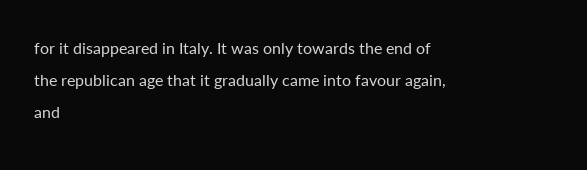for it disappeared in Italy. It was only towards the end of the republican age that it gradually came into favour again, and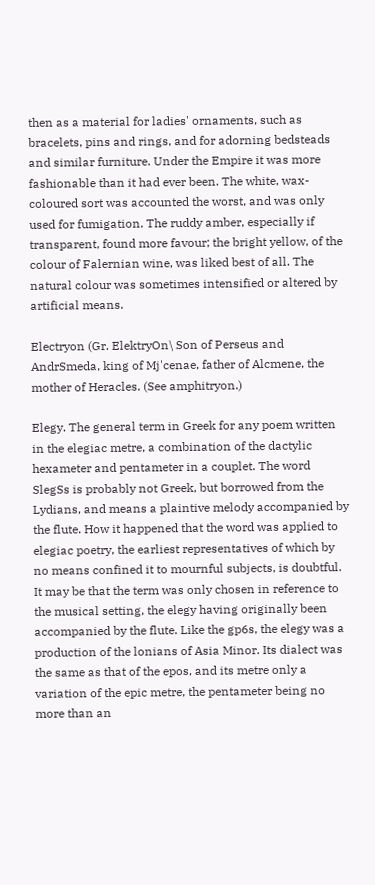then as a material for ladies' ornaments, such as bracelets, pins and rings, and for adorning bedsteads and similar furniture. Under the Empire it was more fashionable than it had ever been. The white, wax-coloured sort was accounted the worst, and was only used for fumigation. The ruddy amber, especially if transparent, found more favour; the bright yellow, of the colour of Falernian wine, was liked best of all. The natural colour was sometimes intensified or altered by artificial means.

Electryon (Gr. ElektryOn\ Son of Perseus and AndrSmeda, king of Mj'cenae, father of Alcmene, the mother of Heracles. (See amphitryon.)

Elegy. The general term in Greek for any poem written in the elegiac metre, a combination of the dactylic hexameter and pentameter in a couplet. The word SlegSs is probably not Greek, but borrowed from the Lydians, and means a plaintive melody accompanied by the flute. How it happened that the word was applied to elegiac poetry, the earliest representatives of which by no means confined it to mournful subjects, is doubtful. It may be that the term was only chosen in reference to the musical setting, the elegy having originally been accompanied by the flute. Like the gp6s, the elegy was a production of the lonians of Asia Minor. Its dialect was the same as that of the epos, and its metre only a variation of the epic metre, the pentameter being no more than an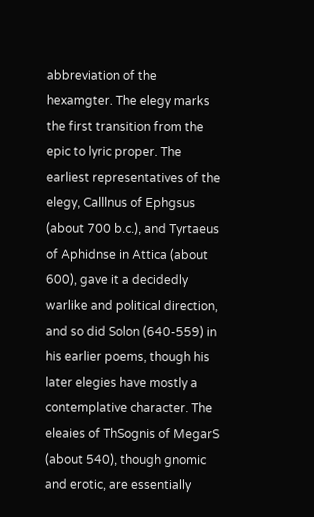abbreviation of the hexamgter. The elegy marks the first transition from the epic to lyric proper. The earliest representatives of the elegy, Calllnus of Ephgsus (about 700 b.c.), and Tyrtaeus of Aphidnse in Attica (about 600), gave it a decidedly warlike and political direction, and so did Solon (640-559) in his earlier poems, though his later elegies have mostly a contemplative character. The eleaies of ThSognis of MegarS (about 540), though gnomic and erotic, are essentially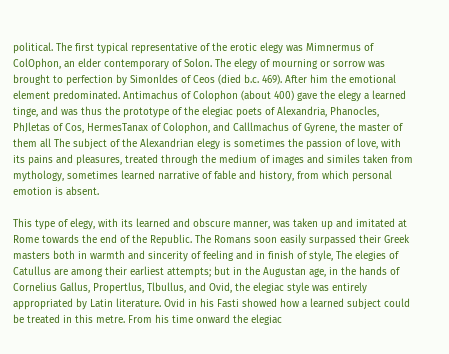political. The first typical representative of the erotic elegy was Mimnermus of ColOphon, an elder contemporary of Solon. The elegy of mourning or sorrow was brought to perfection by Simonldes of Ceos (died b.c. 469). After him the emotional element predominated. Antimachus of Colophon (about 400) gave the elegy a learned tinge, and was thus the prototype of the elegiac poets of Alexandria, Phanocles, PhJletas of Cos, HermesTanax of Colophon, and Calllmachus of Gyrene, the master of them all The subject of the Alexandrian elegy is sometimes the passion of love, with its pains and pleasures, treated through the medium of images and similes taken from mythology, sometimes learned narrative of fable and history, from which personal emotion is absent.

This type of elegy, with its learned and obscure manner, was taken up and imitated at Rome towards the end of the Republic. The Romans soon easily surpassed their Greek masters both in warmth and sincerity of feeling and in finish of style, The elegies of Catullus are among their earliest attempts; but in the Augustan age, in the hands of Cornelius Gallus, Propertlus, Tlbullus, and Ovid, the elegiac style was entirely appropriated by Latin literature. Ovid in his Fasti showed how a learned subject could be treated in this metre. From his time onward the elegiac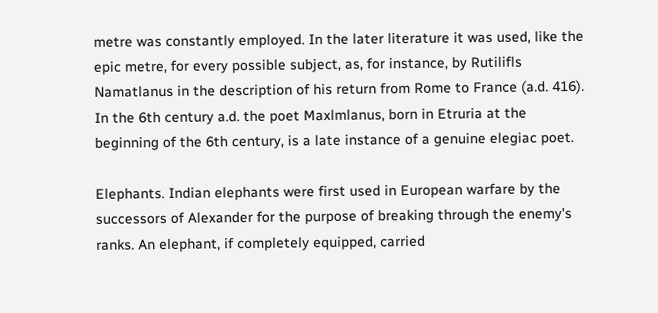metre was constantly employed. In the later literature it was used, like the epic metre, for every possible subject, as, for instance, by Rutilifls Namatlanus in the description of his return from Rome to France (a.d. 416). In the 6th century a.d. the poet Maxlmlanus, born in Etruria at the beginning of the 6th century, is a late instance of a genuine elegiac poet.

Elephants. Indian elephants were first used in European warfare by the successors of Alexander for the purpose of breaking through the enemy's ranks. An elephant, if completely equipped, carried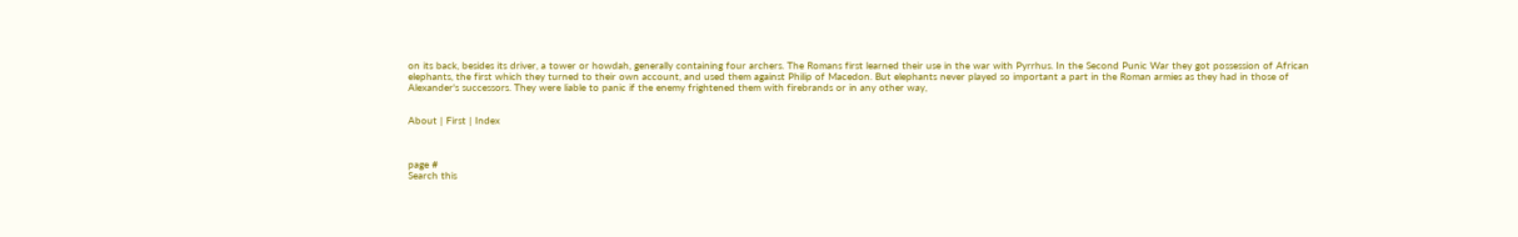on its back, besides its driver, a tower or howdah, generally containing four archers. The Romans first learned their use in the war with Pyrrhus. In the Second Punic War they got possession of African elephants, the first which they turned to their own account, and used them against Philip of Macedon. But elephants never played so important a part in the Roman armies as they had in those of Alexander's successors. They were liable to panic if the enemy frightened them with firebrands or in any other way,


About | First | Index



page #
Search this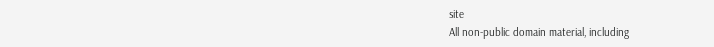site
All non-public domain material, including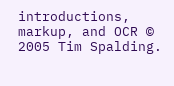introductions, markup, and OCR © 2005 Tim Spalding.